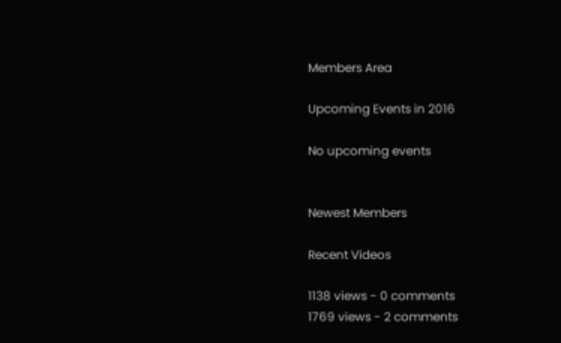Members Area

Upcoming Events in 2016

No upcoming events


Newest Members

Recent Videos

1138 views - 0 comments
1769 views - 2 comments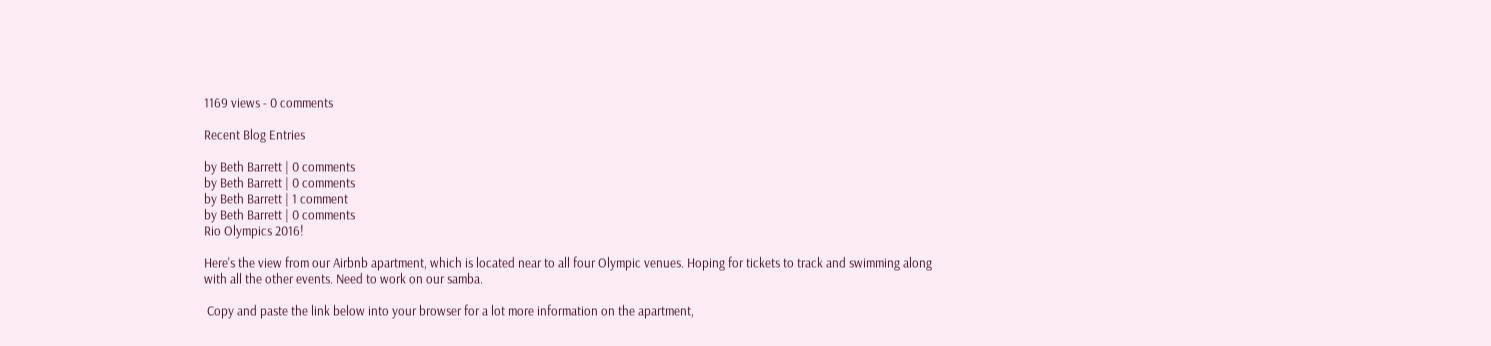1169 views - 0 comments

Recent Blog Entries

by Beth Barrett | 0 comments
by Beth Barrett | 0 comments
by Beth Barrett | 1 comment
by Beth Barrett | 0 comments
Rio Olympics 2016!

Here's the view from our Airbnb apartment, which is located near to all four Olympic venues. Hoping for tickets to track and swimming along with all the other events. Need to work on our samba.

 Copy and paste the link below into your browser for a lot more information on the apartment,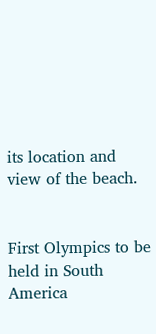its location and view of the beach.


First Olympics to be held in South America